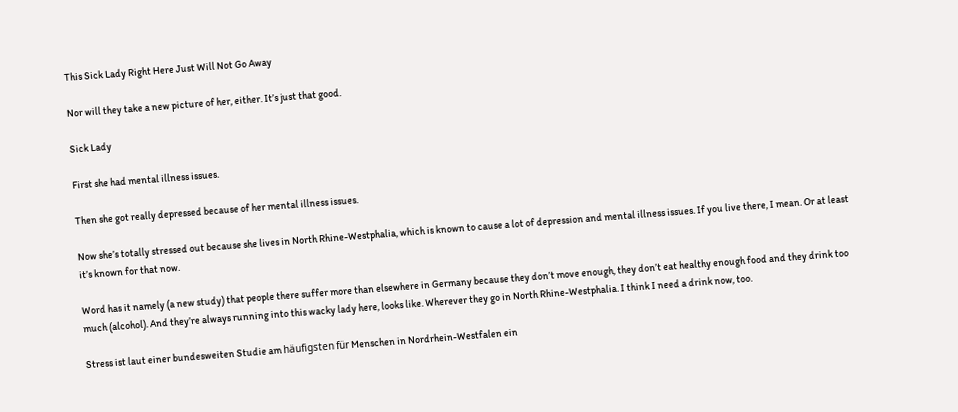This Sick Lady Right Here Just Will Not Go Away

Nor will they take a new picture of her, either. It’s just that good.

Sick Lady

First she had mental illness issues.

Then she got really depressed because of her mental illness issues.

Now she’s totally stressed out because she lives in North Rhine-Westphalia, which is known to cause a lot of depression and mental illness issues. If you live there, I mean. Or at least it’s known for that now.

Word has it namely (a new study) that people there suffer more than elsewhere in Germany because they don’t move enough, they don’t eat healthy enough food and they drink too much (alcohol). And they’re always running into this wacky lady here, looks like. Wherever they go in North Rhine-Westphalia. I think I need a drink now, too.

Stress ist laut einer bundesweiten Studie am häufigsten für Menschen in Nordrhein-Westfalen ein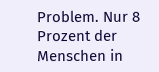Problem. Nur 8 Prozent der Menschen in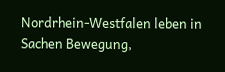Nordrhein-Westfalen leben in Sachen Bewegung,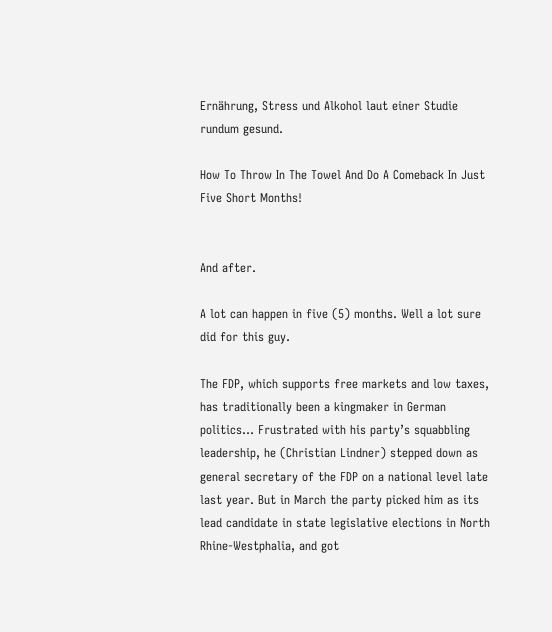Ernährung, Stress und Alkohol laut einer Studie rundum gesund.

How To Throw In The Towel And Do A Comeback In Just Five Short Months!


And after.

A lot can happen in five (5) months. Well a lot sure did for this guy.

The FDP, which supports free markets and low taxes, has traditionally been a kingmaker in German politics… Frustrated with his party’s squabbling leadership, he (Christian Lindner) stepped down as general secretary of the FDP on a national level late last year. But in March the party picked him as its lead candidate in state legislative elections in North Rhine-Westphalia, and got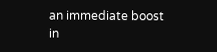an immediate boost in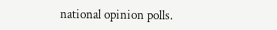national opinion polls.